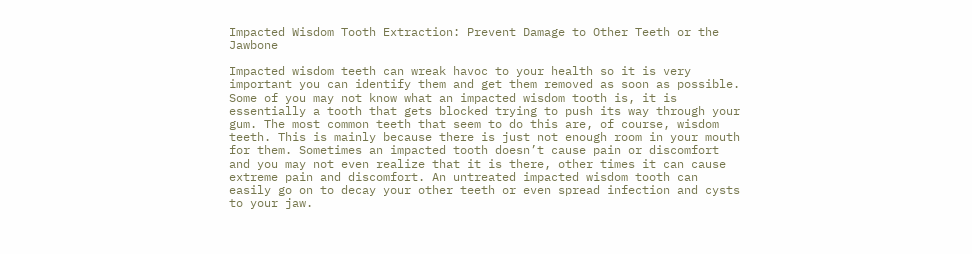Impacted Wisdom Tooth Extraction: Prevent Damage to Other Teeth or the Jawbone

Impacted wisdom teeth can wreak havoc to your health so it is very important you can identify them and get them removed as soon as possible. Some of you may not know what an impacted wisdom tooth is, it is essentially a tooth that gets blocked trying to push its way through your gum. The most common teeth that seem to do this are, of course, wisdom teeth. This is mainly because there is just not enough room in your mouth for them. Sometimes an impacted tooth doesn’t cause pain or discomfort and you may not even realize that it is there, other times it can cause extreme pain and discomfort. An untreated impacted wisdom tooth can easily go on to decay your other teeth or even spread infection and cysts to your jaw.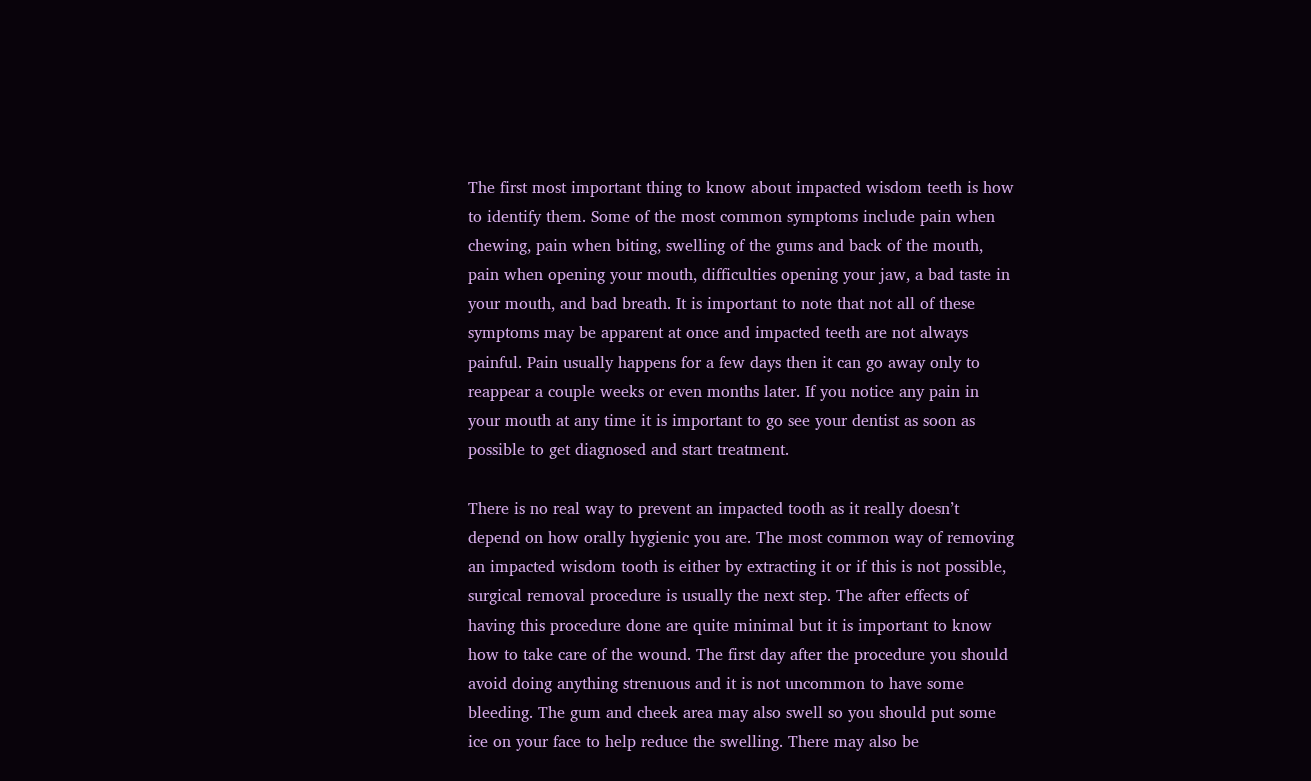The first most important thing to know about impacted wisdom teeth is how to identify them. Some of the most common symptoms include pain when chewing, pain when biting, swelling of the gums and back of the mouth, pain when opening your mouth, difficulties opening your jaw, a bad taste in your mouth, and bad breath. It is important to note that not all of these symptoms may be apparent at once and impacted teeth are not always painful. Pain usually happens for a few days then it can go away only to reappear a couple weeks or even months later. If you notice any pain in your mouth at any time it is important to go see your dentist as soon as possible to get diagnosed and start treatment.

There is no real way to prevent an impacted tooth as it really doesn’t depend on how orally hygienic you are. The most common way of removing an impacted wisdom tooth is either by extracting it or if this is not possible, surgical removal procedure is usually the next step. The after effects of having this procedure done are quite minimal but it is important to know how to take care of the wound. The first day after the procedure you should avoid doing anything strenuous and it is not uncommon to have some bleeding. The gum and cheek area may also swell so you should put some ice on your face to help reduce the swelling. There may also be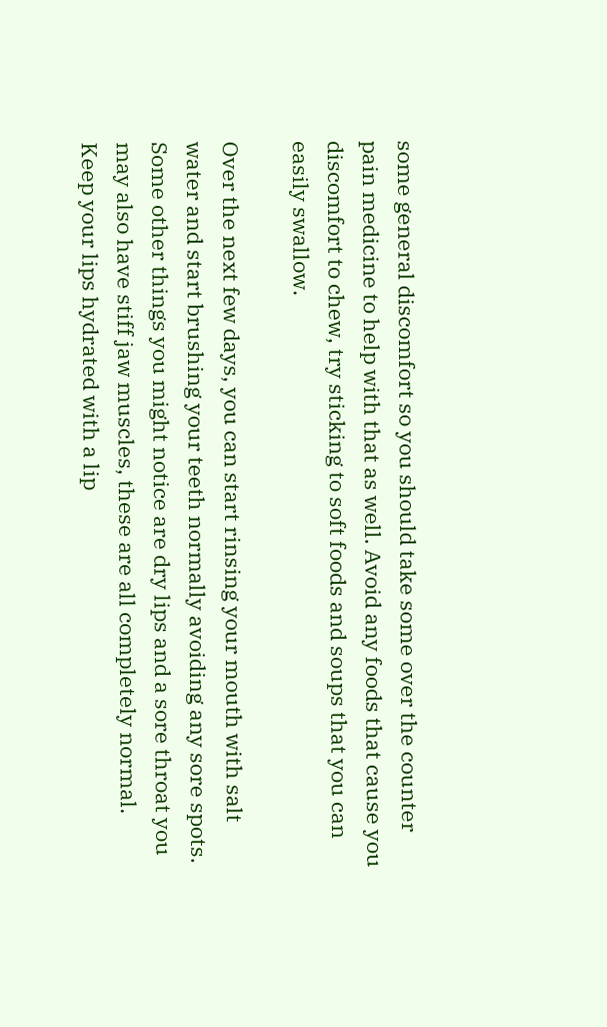some general discomfort so you should take some over the counter pain medicine to help with that as well. Avoid any foods that cause you discomfort to chew, try sticking to soft foods and soups that you can easily swallow.

Over the next few days, you can start rinsing your mouth with salt water and start brushing your teeth normally avoiding any sore spots. Some other things you might notice are dry lips and a sore throat you may also have stiff jaw muscles, these are all completely normal. Keep your lips hydrated with a lip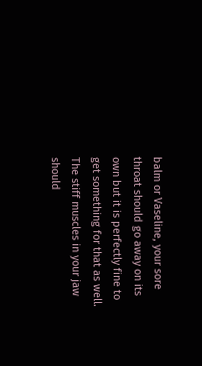balm or Vaseline, your sore throat should go away on its own but it is perfectly fine to get something for that as well. The stiff muscles in your jaw should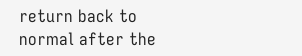return back to normal after the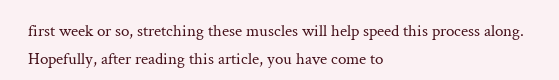first week or so, stretching these muscles will help speed this process along. Hopefully, after reading this article, you have come to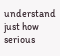understand just how serious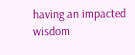having an impacted wisdom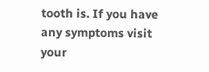tooth is. If you have any symptoms visit your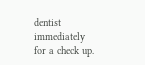dentist immediately for a check up.